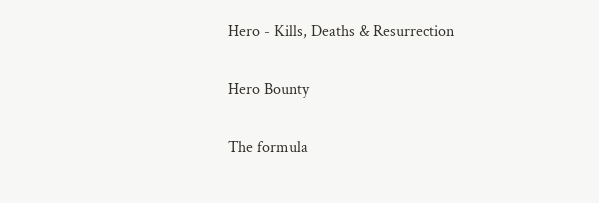Hero - Kills, Deaths & Resurrection

Hero Bounty

The formula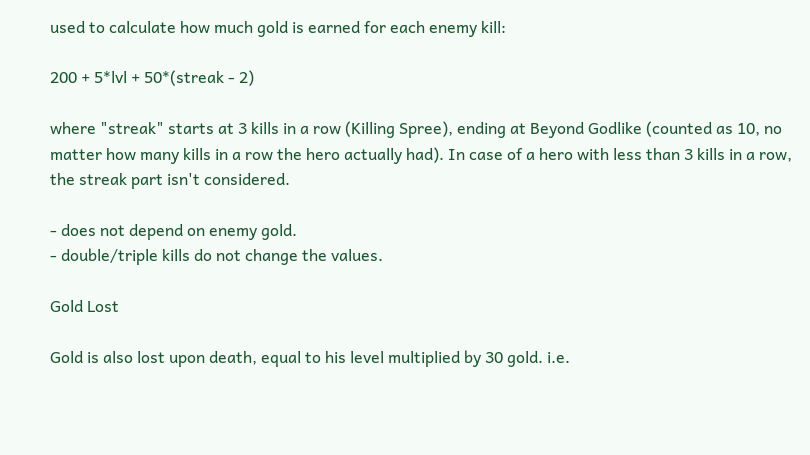used to calculate how much gold is earned for each enemy kill:

200 + 5*lvl + 50*(streak - 2)

where "streak" starts at 3 kills in a row (Killing Spree), ending at Beyond Godlike (counted as 10, no matter how many kills in a row the hero actually had). In case of a hero with less than 3 kills in a row, the streak part isn't considered.

- does not depend on enemy gold.
- double/triple kills do not change the values.

Gold Lost

Gold is also lost upon death, equal to his level multiplied by 30 gold. i.e.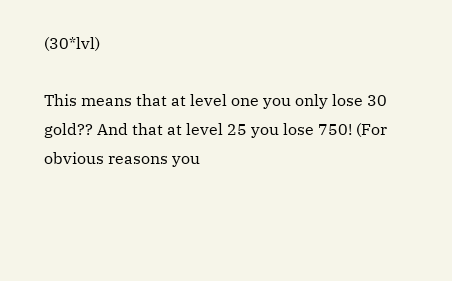(30*lvl)

This means that at level one you only lose 30 gold?? And that at level 25 you lose 750! (For obvious reasons you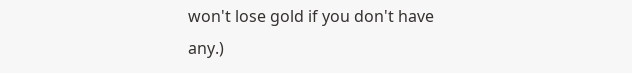won't lose gold if you don't have any.)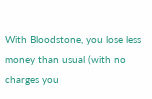With Bloodstone, you lose less money than usual (with no charges you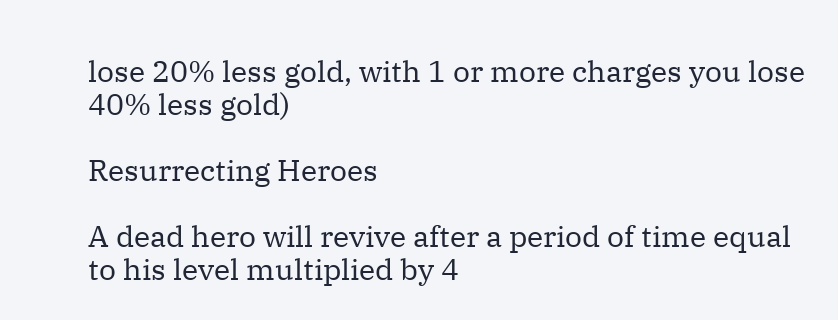lose 20% less gold, with 1 or more charges you lose 40% less gold)

Resurrecting Heroes

A dead hero will revive after a period of time equal to his level multiplied by 4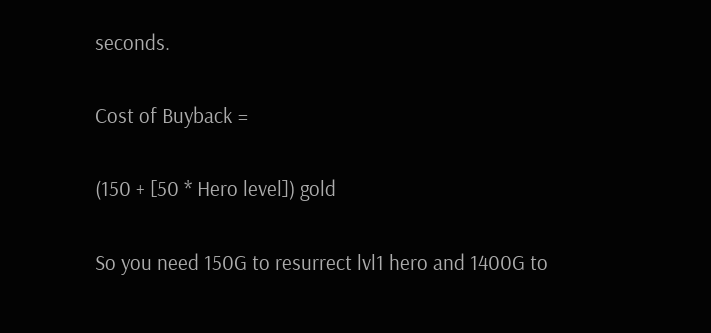seconds.

Cost of Buyback =

(150 + [50 * Hero level]) gold

So you need 150G to resurrect lvl1 hero and 1400G to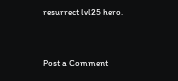resurrect lvl25 hero.


Post a Comment